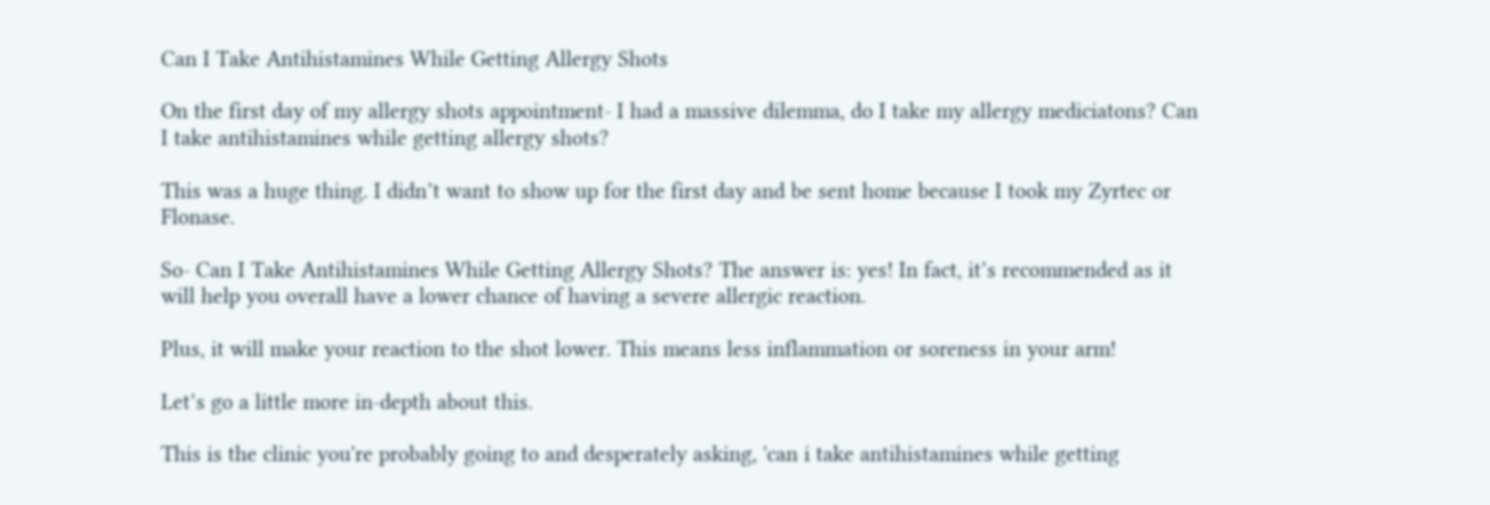Can I Take Antihistamines While Getting Allergy Shots

On the first day of my allergy shots appointment- I had a massive dilemma, do I take my allergy mediciatons? Can I take antihistamines while getting allergy shots?

This was a huge thing. I didn’t want to show up for the first day and be sent home because I took my Zyrtec or Flonase.

So- Can I Take Antihistamines While Getting Allergy Shots? The answer is: yes! In fact, it’s recommended as it will help you overall have a lower chance of having a severe allergic reaction.

Plus, it will make your reaction to the shot lower. This means less inflammation or soreness in your arm!

Let’s go a little more in-depth about this.

This is the clinic you're probably going to and desperately asking, 'can i take antihistamines while getting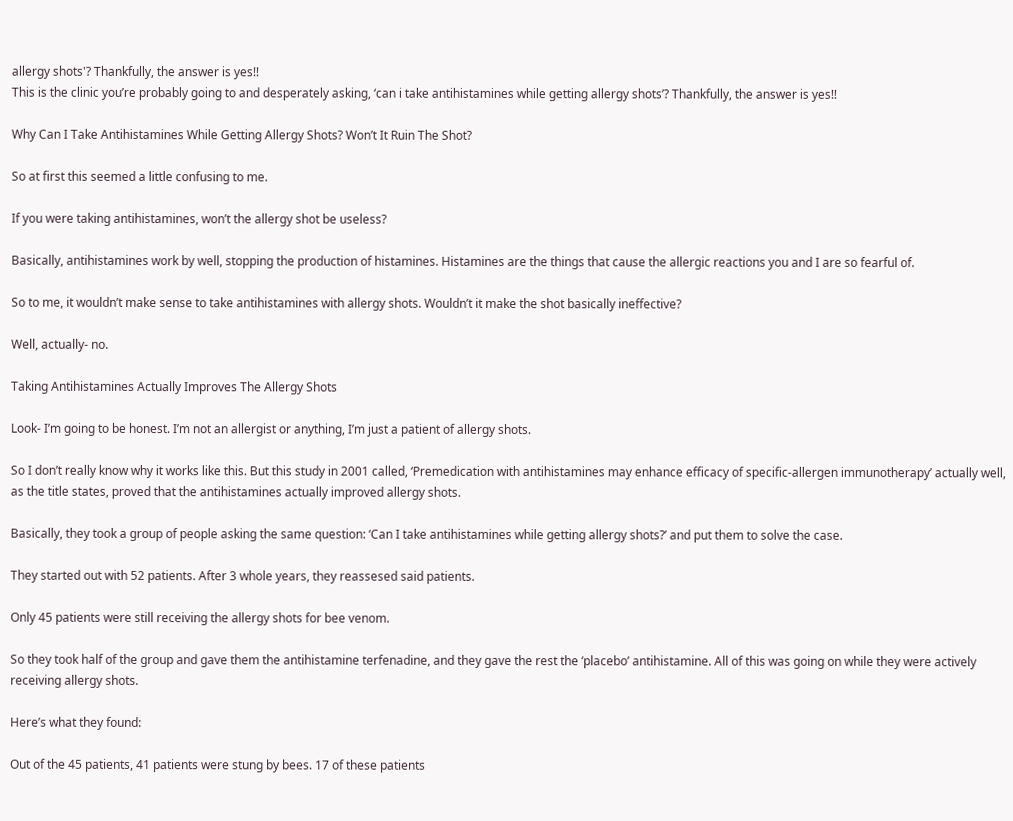allergy shots'? Thankfully, the answer is yes!!
This is the clinic you’re probably going to and desperately asking, ‘can i take antihistamines while getting allergy shots’? Thankfully, the answer is yes!!

Why Can I Take Antihistamines While Getting Allergy Shots? Won’t It Ruin The Shot?

So at first this seemed a little confusing to me.

If you were taking antihistamines, won’t the allergy shot be useless?

Basically, antihistamines work by well, stopping the production of histamines. Histamines are the things that cause the allergic reactions you and I are so fearful of.

So to me, it wouldn’t make sense to take antihistamines with allergy shots. Wouldn’t it make the shot basically ineffective?

Well, actually- no.

Taking Antihistamines Actually Improves The Allergy Shots

Look- I’m going to be honest. I’m not an allergist or anything, I’m just a patient of allergy shots.

So I don’t really know why it works like this. But this study in 2001 called, ‘Premedication with antihistamines may enhance efficacy of specific-allergen immunotherapy’ actually well, as the title states, proved that the antihistamines actually improved allergy shots.

Basically, they took a group of people asking the same question: ‘Can I take antihistamines while getting allergy shots?’ and put them to solve the case.

They started out with 52 patients. After 3 whole years, they reassesed said patients.

Only 45 patients were still receiving the allergy shots for bee venom.

So they took half of the group and gave them the antihistamine terfenadine, and they gave the rest the ‘placebo’ antihistamine. All of this was going on while they were actively receiving allergy shots.

Here’s what they found:

Out of the 45 patients, 41 patients were stung by bees. 17 of these patients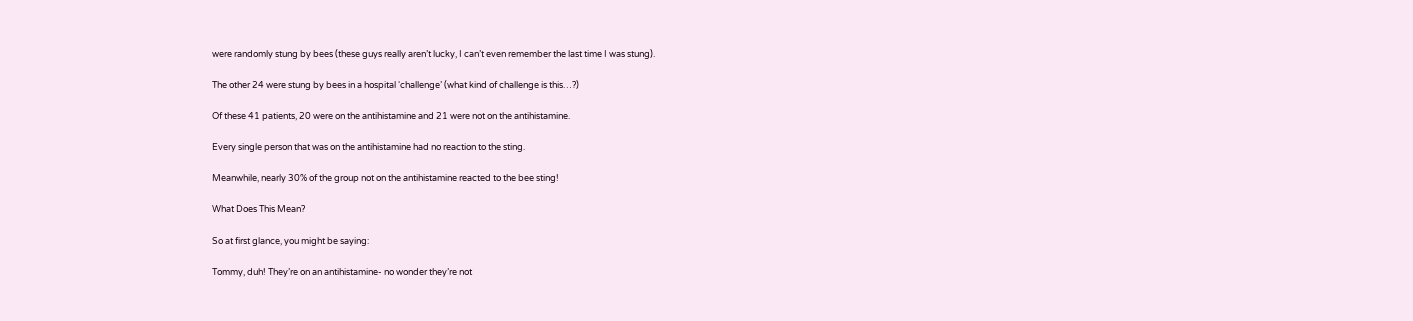were randomly stung by bees (these guys really aren’t lucky, I can’t even remember the last time I was stung).

The other 24 were stung by bees in a hospital ‘challenge’ (what kind of challenge is this…?)

Of these 41 patients, 20 were on the antihistamine and 21 were not on the antihistamine.

Every single person that was on the antihistamine had no reaction to the sting.

Meanwhile, nearly 30% of the group not on the antihistamine reacted to the bee sting!

What Does This Mean?

So at first glance, you might be saying:

Tommy, duh! They’re on an antihistamine- no wonder they’re not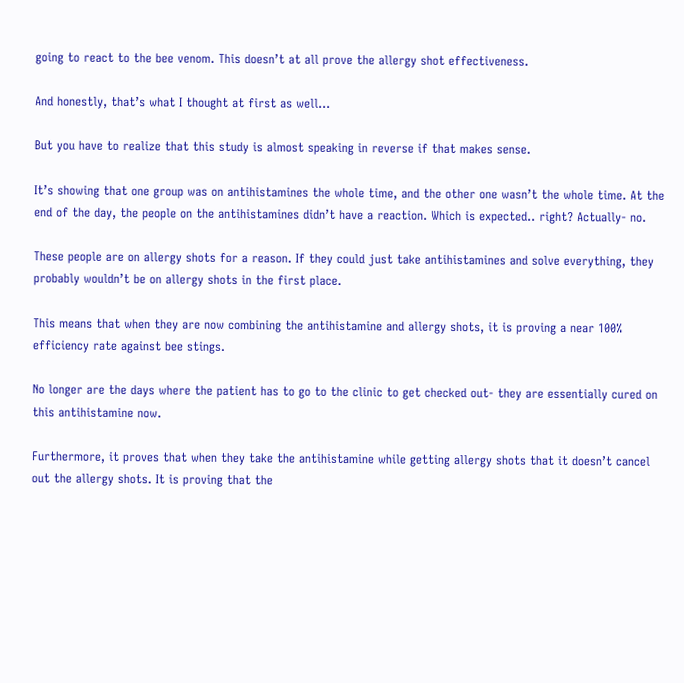going to react to the bee venom. This doesn’t at all prove the allergy shot effectiveness.

And honestly, that’s what I thought at first as well…

But you have to realize that this study is almost speaking in reverse if that makes sense.

It’s showing that one group was on antihistamines the whole time, and the other one wasn’t the whole time. At the end of the day, the people on the antihistamines didn’t have a reaction. Which is expected.. right? Actually- no.

These people are on allergy shots for a reason. If they could just take antihistamines and solve everything, they probably wouldn’t be on allergy shots in the first place.

This means that when they are now combining the antihistamine and allergy shots, it is proving a near 100% efficiency rate against bee stings.

No longer are the days where the patient has to go to the clinic to get checked out- they are essentially cured on this antihistamine now.

Furthermore, it proves that when they take the antihistamine while getting allergy shots that it doesn’t cancel out the allergy shots. It is proving that the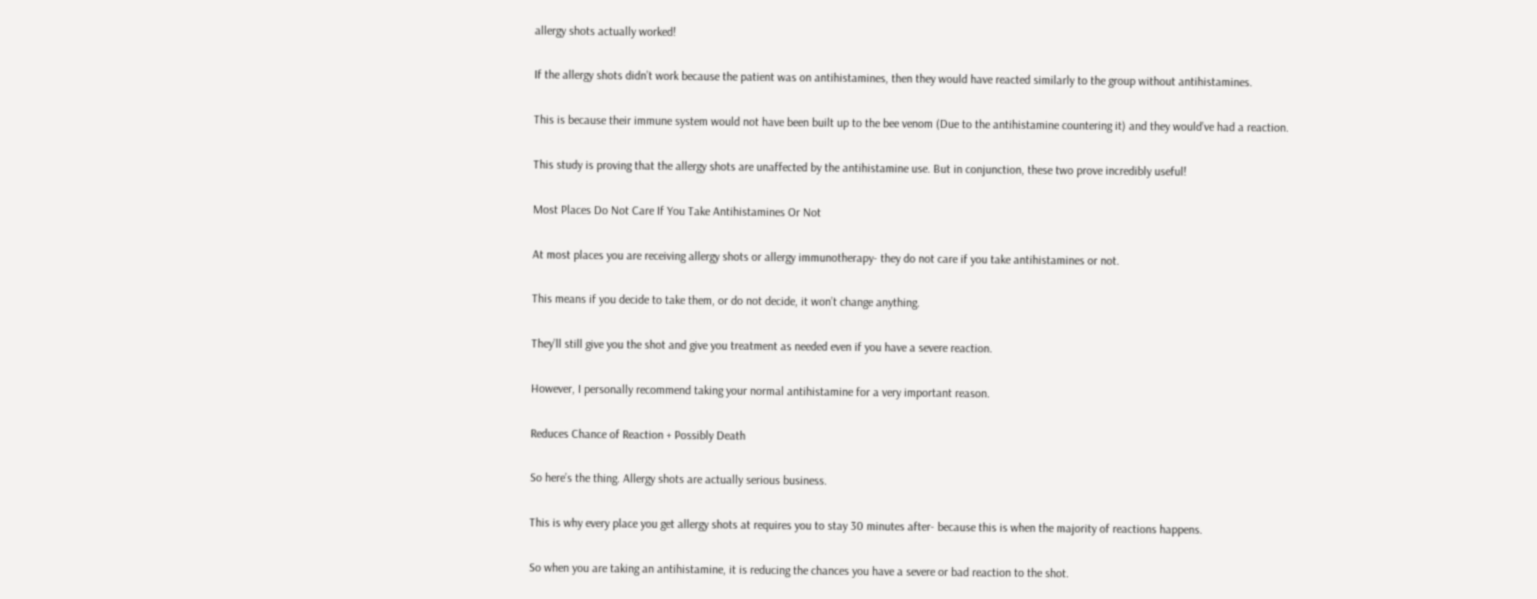allergy shots actually worked!

If the allergy shots didn’t work because the patient was on antihistamines, then they would have reacted similarly to the group without antihistamines.

This is because their immune system would not have been built up to the bee venom (Due to the antihistamine countering it) and they would’ve had a reaction.

This study is proving that the allergy shots are unaffected by the antihistamine use. But in conjunction, these two prove incredibly useful!

Most Places Do Not Care If You Take Antihistamines Or Not

At most places you are receiving allergy shots or allergy immunotherapy- they do not care if you take antihistamines or not.

This means if you decide to take them, or do not decide, it won’t change anything.

They’ll still give you the shot and give you treatment as needed even if you have a severe reaction.

However, I personally recommend taking your normal antihistamine for a very important reason.

Reduces Chance of Reaction + Possibly Death

So here’s the thing. Allergy shots are actually serious business.

This is why every place you get allergy shots at requires you to stay 30 minutes after- because this is when the majority of reactions happens.

So when you are taking an antihistamine, it is reducing the chances you have a severe or bad reaction to the shot.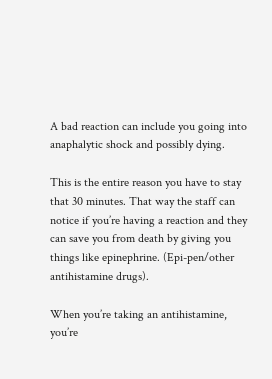A bad reaction can include you going into anaphalytic shock and possibly dying.

This is the entire reason you have to stay that 30 minutes. That way the staff can notice if you’re having a reaction and they can save you from death by giving you things like epinephrine. (Epi-pen/other antihistamine drugs).

When you’re taking an antihistamine, you’re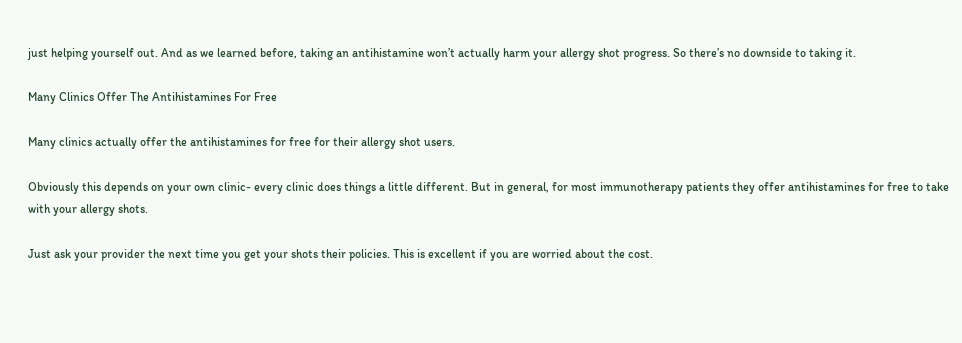just helping yourself out. And as we learned before, taking an antihistamine won’t actually harm your allergy shot progress. So there’s no downside to taking it.

Many Clinics Offer The Antihistamines For Free

Many clinics actually offer the antihistamines for free for their allergy shot users.

Obviously this depends on your own clinic- every clinic does things a little different. But in general, for most immunotherapy patients they offer antihistamines for free to take with your allergy shots.

Just ask your provider the next time you get your shots their policies. This is excellent if you are worried about the cost.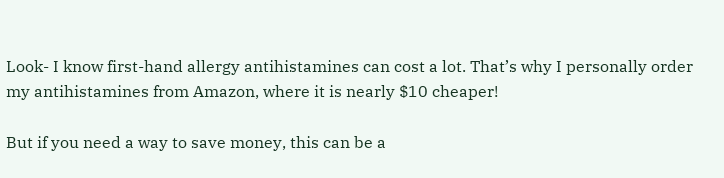Look- I know first-hand allergy antihistamines can cost a lot. That’s why I personally order my antihistamines from Amazon, where it is nearly $10 cheaper!

But if you need a way to save money, this can be a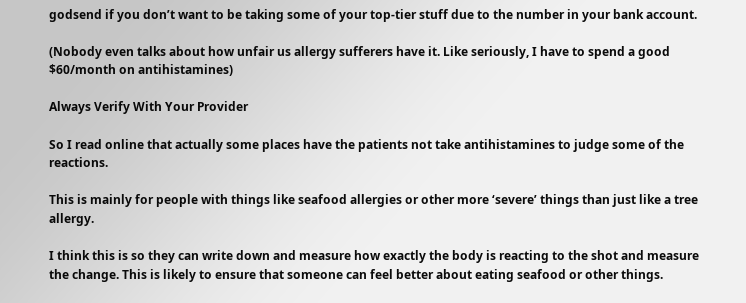godsend if you don’t want to be taking some of your top-tier stuff due to the number in your bank account.

(Nobody even talks about how unfair us allergy sufferers have it. Like seriously, I have to spend a good $60/month on antihistamines)

Always Verify With Your Provider

So I read online that actually some places have the patients not take antihistamines to judge some of the reactions.

This is mainly for people with things like seafood allergies or other more ‘severe’ things than just like a tree allergy.

I think this is so they can write down and measure how exactly the body is reacting to the shot and measure the change. This is likely to ensure that someone can feel better about eating seafood or other things.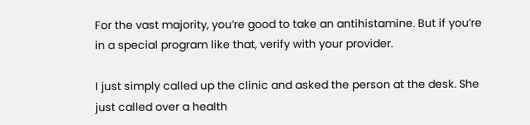For the vast majority, you’re good to take an antihistamine. But if you’re in a special program like that, verify with your provider.

I just simply called up the clinic and asked the person at the desk. She just called over a health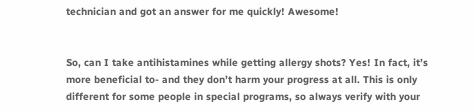technician and got an answer for me quickly! Awesome!


So, can I take antihistamines while getting allergy shots? Yes! In fact, it’s more beneficial to- and they don’t harm your progress at all. This is only different for some people in special programs, so always verify with your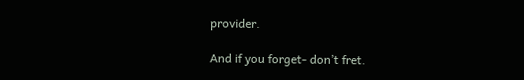provider.

And if you forget- don’t fret.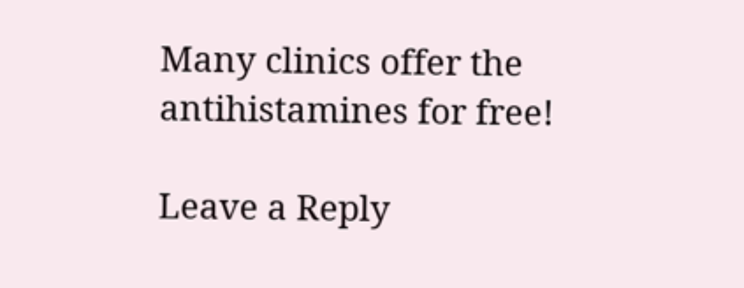Many clinics offer the antihistamines for free!

Leave a Reply